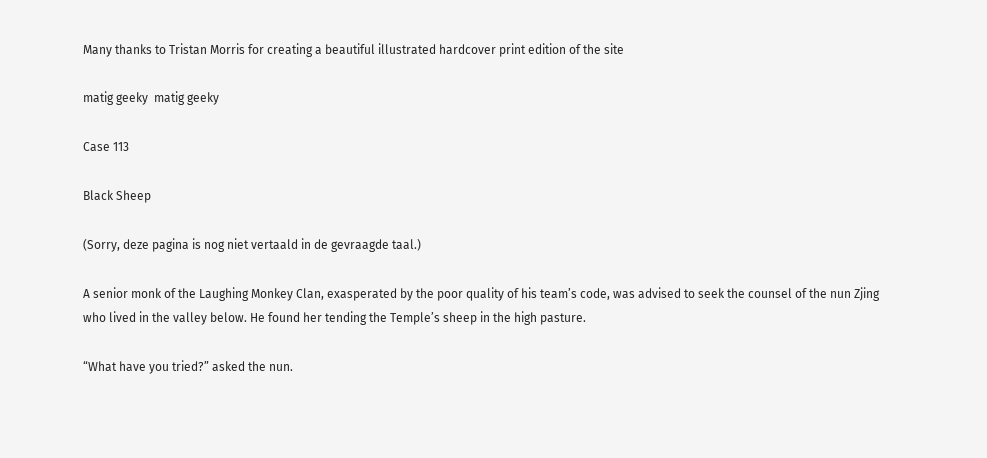Many thanks to Tristan Morris for creating a beautiful illustrated hardcover print edition of the site

matig geeky  matig geeky

Case 113

Black Sheep

(Sorry, deze pagina is nog niet vertaald in de gevraagde taal.)

A senior monk of the Laughing Monkey Clan, exasperated by the poor quality of his team’s code, was advised to seek the counsel of the nun Zjing who lived in the valley below. He found her tending the Temple’s sheep in the high pasture.

“What have you tried?” asked the nun.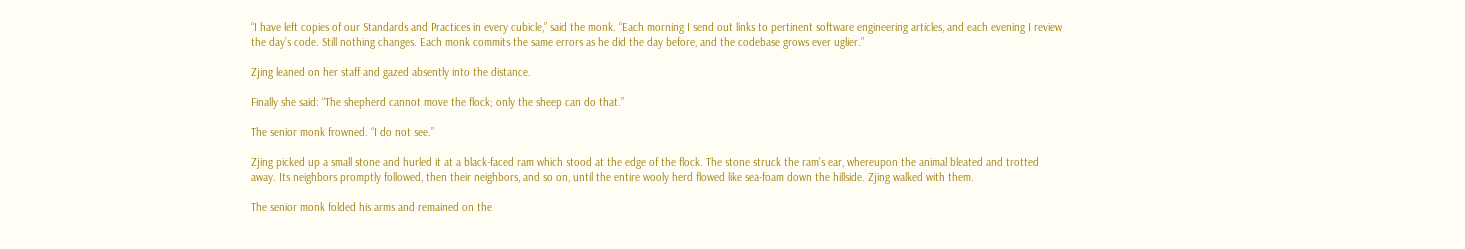“I have left copies of our Standards and Practices in every cubicle,” said the monk. “Each morning I send out links to pertinent software engineering articles, and each evening I review the day’s code. Still nothing changes. Each monk commits the same errors as he did the day before, and the codebase grows ever uglier.”

Zjing leaned on her staff and gazed absently into the distance.

Finally she said: “The shepherd cannot move the flock; only the sheep can do that.”

The senior monk frowned. “I do not see.”

Zjing picked up a small stone and hurled it at a black-faced ram which stood at the edge of the flock. The stone struck the ram’s ear, whereupon the animal bleated and trotted away. Its neighbors promptly followed, then their neighbors, and so on, until the entire wooly herd flowed like sea-foam down the hillside. Zjing walked with them.

The senior monk folded his arms and remained on the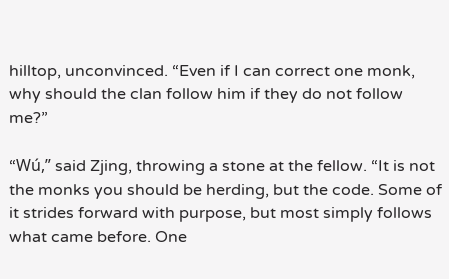hilltop, unconvinced. “Even if I can correct one monk, why should the clan follow him if they do not follow me?”

“Wú,” said Zjing, throwing a stone at the fellow. “It is not the monks you should be herding, but the code. Some of it strides forward with purpose, but most simply follows what came before. One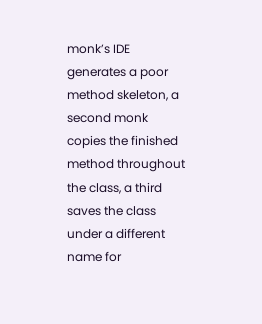monk’s IDE generates a poor method skeleton, a second monk copies the finished method throughout the class, a third saves the class under a different name for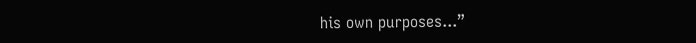his own purposes...”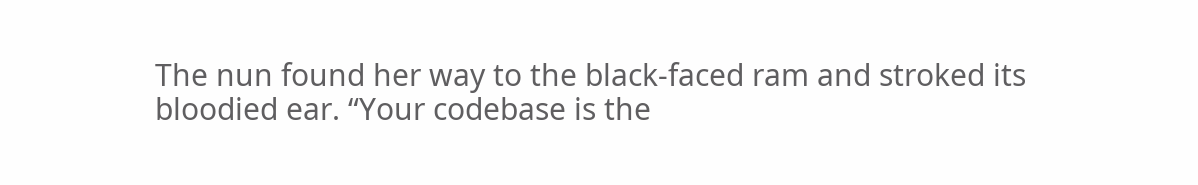The nun found her way to the black-faced ram and stroked its bloodied ear. “Your codebase is the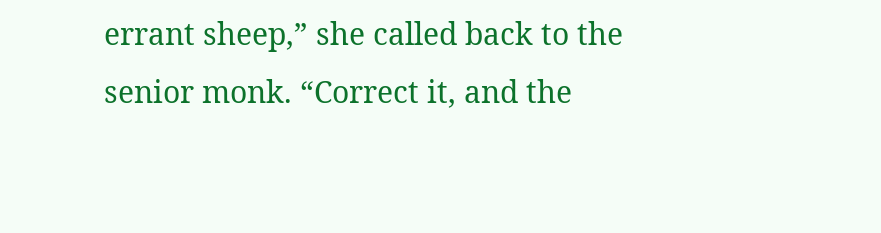errant sheep,” she called back to the senior monk. “Correct it, and the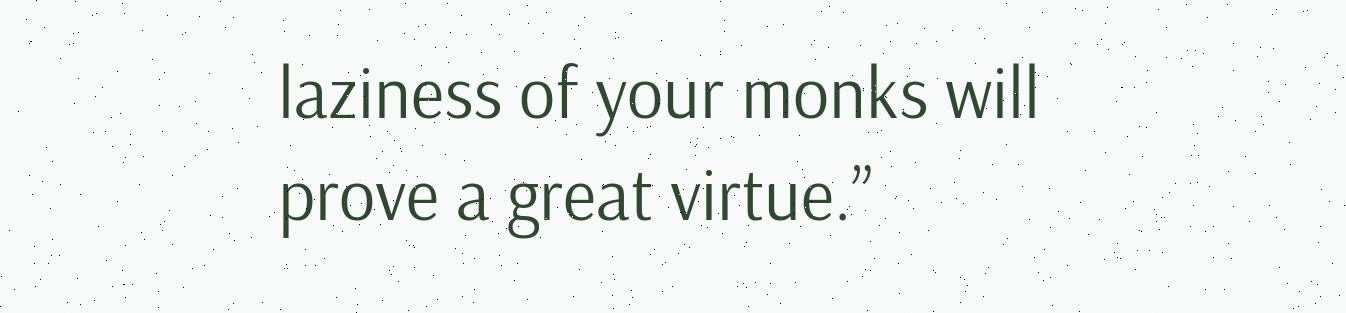laziness of your monks will prove a great virtue.”